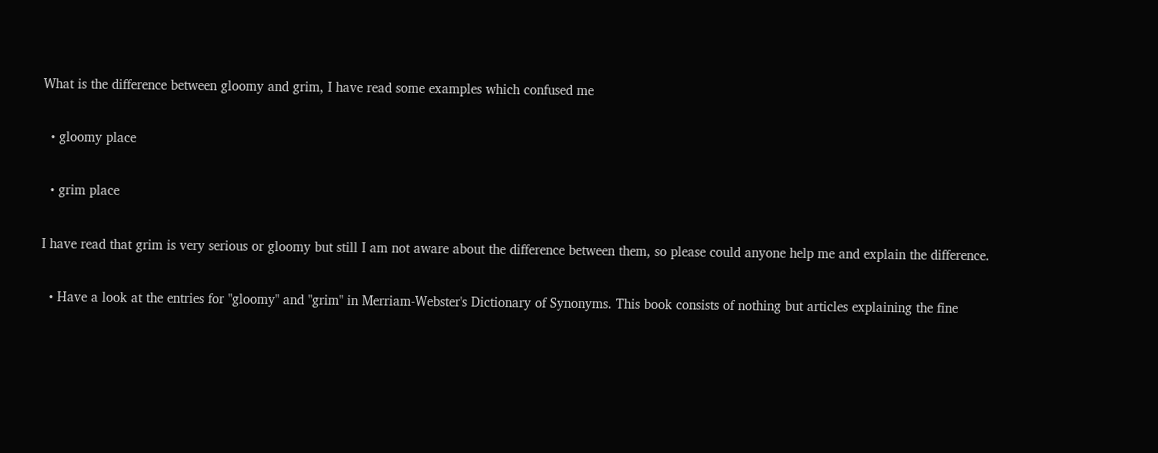What is the difference between gloomy and grim, I have read some examples which confused me

  • gloomy place

  • grim place

I have read that grim is very serious or gloomy but still I am not aware about the difference between them, so please could anyone help me and explain the difference.

  • Have a look at the entries for "gloomy" and "grim" in Merriam-Webster's Dictionary of Synonyms. This book consists of nothing but articles explaining the fine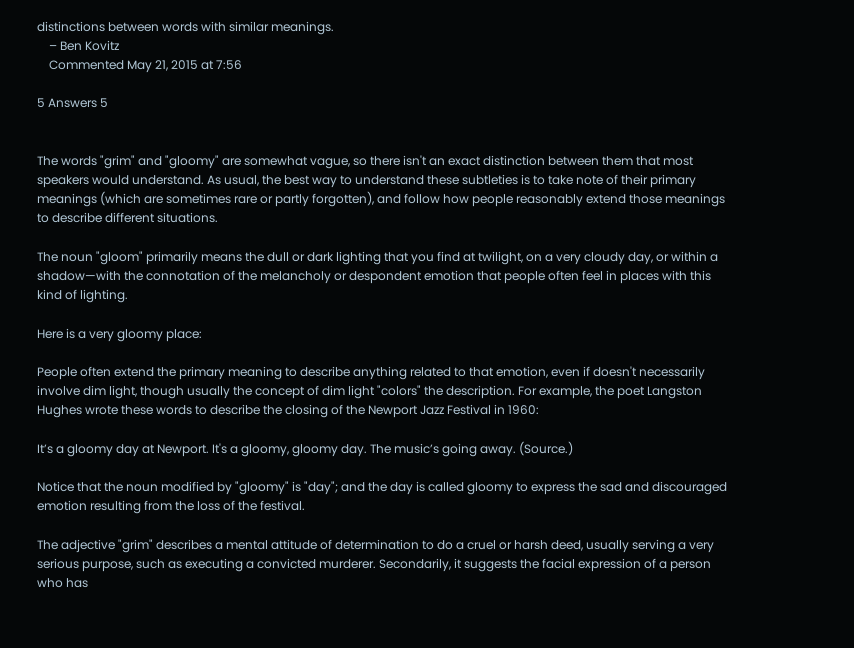distinctions between words with similar meanings.
    – Ben Kovitz
    Commented May 21, 2015 at 7:56

5 Answers 5


The words "grim" and "gloomy" are somewhat vague, so there isn't an exact distinction between them that most speakers would understand. As usual, the best way to understand these subtleties is to take note of their primary meanings (which are sometimes rare or partly forgotten), and follow how people reasonably extend those meanings to describe different situations.

The noun "gloom" primarily means the dull or dark lighting that you find at twilight, on a very cloudy day, or within a shadow—with the connotation of the melancholy or despondent emotion that people often feel in places with this kind of lighting.

Here is a very gloomy place:

People often extend the primary meaning to describe anything related to that emotion, even if doesn't necessarily involve dim light, though usually the concept of dim light "colors" the description. For example, the poet Langston Hughes wrote these words to describe the closing of the Newport Jazz Festival in 1960:

It’s a gloomy day at Newport. It's a gloomy, gloomy day. The music’s going away. (Source.)

Notice that the noun modified by "gloomy" is "day"; and the day is called gloomy to express the sad and discouraged emotion resulting from the loss of the festival.

The adjective "grim" describes a mental attitude of determination to do a cruel or harsh deed, usually serving a very serious purpose, such as executing a convicted murderer. Secondarily, it suggests the facial expression of a person who has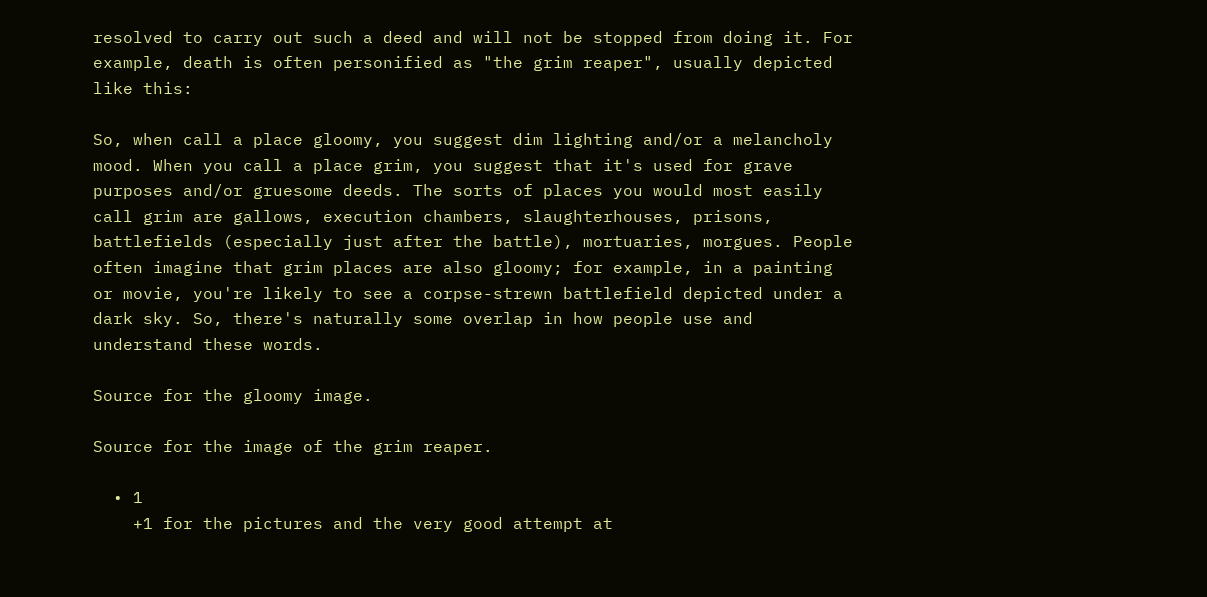resolved to carry out such a deed and will not be stopped from doing it. For example, death is often personified as "the grim reaper", usually depicted like this:

So, when call a place gloomy, you suggest dim lighting and/or a melancholy mood. When you call a place grim, you suggest that it's used for grave purposes and/or gruesome deeds. The sorts of places you would most easily call grim are gallows, execution chambers, slaughterhouses, prisons, battlefields (especially just after the battle), mortuaries, morgues. People often imagine that grim places are also gloomy; for example, in a painting or movie, you're likely to see a corpse-strewn battlefield depicted under a dark sky. So, there's naturally some overlap in how people use and understand these words.

Source for the gloomy image.

Source for the image of the grim reaper.

  • 1
    +1 for the pictures and the very good attempt at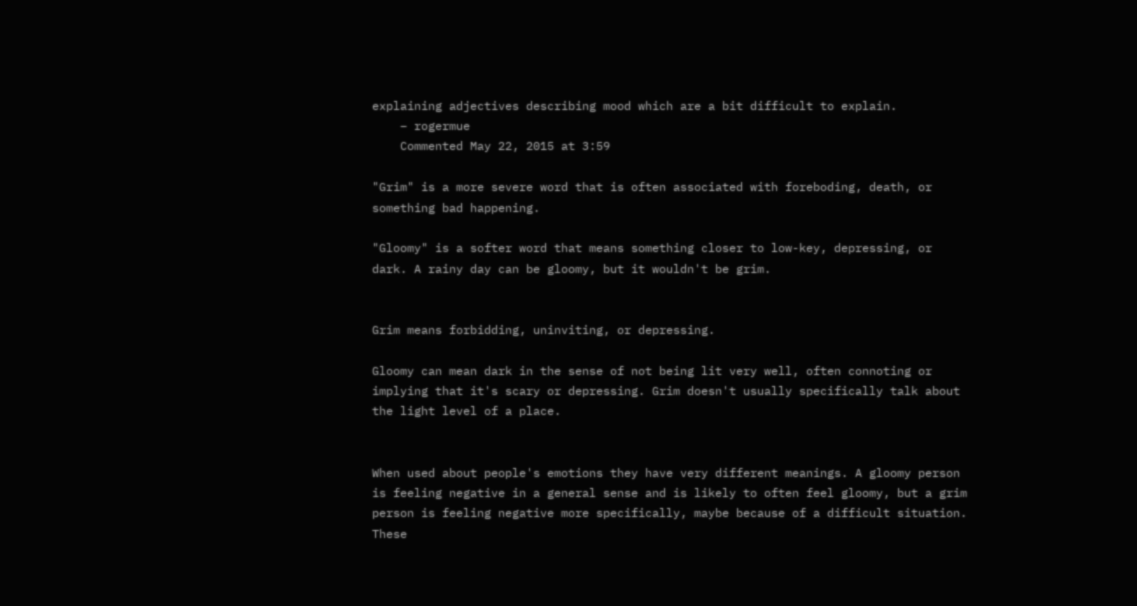explaining adjectives describing mood which are a bit difficult to explain.
    – rogermue
    Commented May 22, 2015 at 3:59

"Grim" is a more severe word that is often associated with foreboding, death, or something bad happening.

"Gloomy" is a softer word that means something closer to low-key, depressing, or dark. A rainy day can be gloomy, but it wouldn't be grim.


Grim means forbidding, uninviting, or depressing.

Gloomy can mean dark in the sense of not being lit very well, often connoting or implying that it's scary or depressing. Grim doesn't usually specifically talk about the light level of a place.


When used about people's emotions they have very different meanings. A gloomy person is feeling negative in a general sense and is likely to often feel gloomy, but a grim person is feeling negative more specifically, maybe because of a difficult situation. These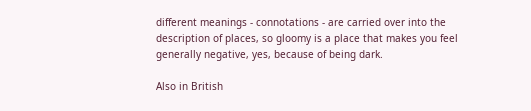different meanings - connotations - are carried over into the description of places, so gloomy is a place that makes you feel generally negative, yes, because of being dark.

Also in British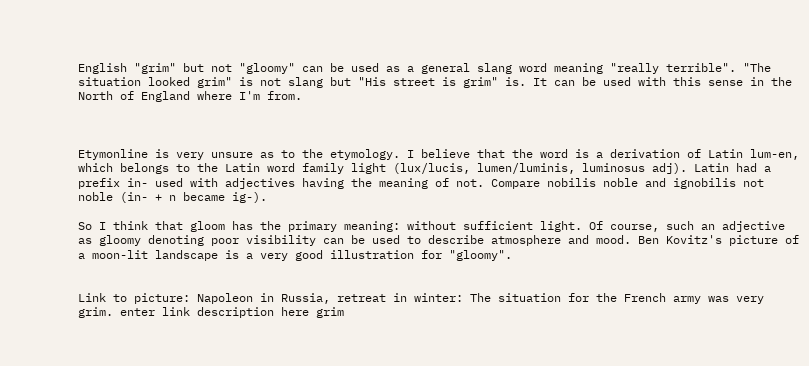English "grim" but not "gloomy" can be used as a general slang word meaning "really terrible". "The situation looked grim" is not slang but "His street is grim" is. It can be used with this sense in the North of England where I'm from.



Etymonline is very unsure as to the etymology. I believe that the word is a derivation of Latin lum-en, which belongs to the Latin word family light (lux/lucis, lumen/luminis, luminosus adj). Latin had a prefix in- used with adjectives having the meaning of not. Compare nobilis noble and ignobilis not noble (in- + n became ig-).

So I think that gloom has the primary meaning: without sufficient light. Of course, such an adjective as gloomy denoting poor visibility can be used to describe atmosphere and mood. Ben Kovitz's picture of a moon-lit landscape is a very good illustration for "gloomy".


Link to picture: Napoleon in Russia, retreat in winter: The situation for the French army was very grim. enter link description here grim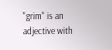"grim" is an adjective with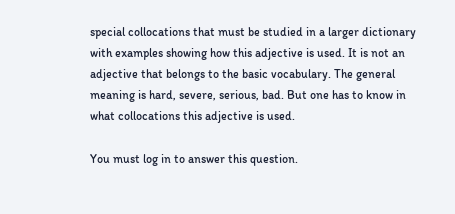special collocations that must be studied in a larger dictionary with examples showing how this adjective is used. It is not an adjective that belongs to the basic vocabulary. The general meaning is hard, severe, serious, bad. But one has to know in what collocations this adjective is used.

You must log in to answer this question.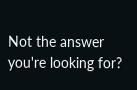Not the answer you're looking for?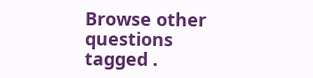Browse other questions tagged .